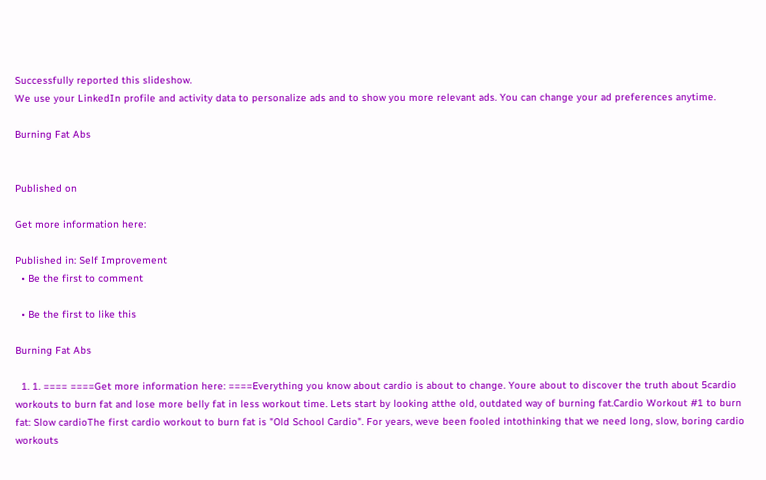Successfully reported this slideshow.
We use your LinkedIn profile and activity data to personalize ads and to show you more relevant ads. You can change your ad preferences anytime.

Burning Fat Abs


Published on

Get more information here:

Published in: Self Improvement
  • Be the first to comment

  • Be the first to like this

Burning Fat Abs

  1. 1. ==== ====Get more information here: ====Everything you know about cardio is about to change. Youre about to discover the truth about 5cardio workouts to burn fat and lose more belly fat in less workout time. Lets start by looking atthe old, outdated way of burning fat.Cardio Workout #1 to burn fat: Slow cardioThe first cardio workout to burn fat is "Old School Cardio". For years, weve been fooled intothinking that we need long, slow, boring cardio workouts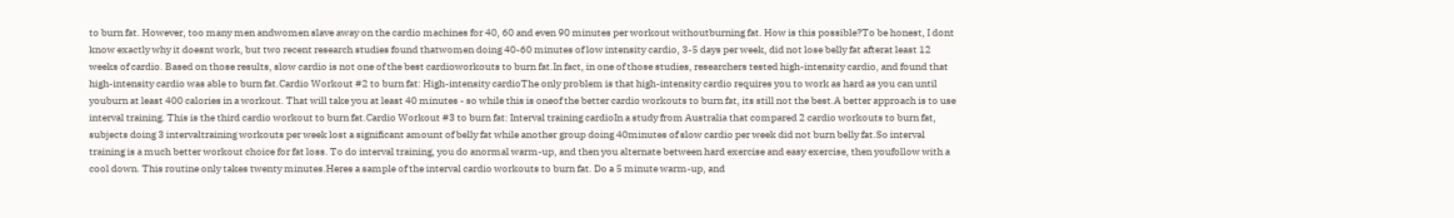to burn fat. However, too many men andwomen slave away on the cardio machines for 40, 60 and even 90 minutes per workout withoutburning fat. How is this possible?To be honest, I dont know exactly why it doesnt work, but two recent research studies found thatwomen doing 40-60 minutes of low intensity cardio, 3-5 days per week, did not lose belly fat afterat least 12 weeks of cardio. Based on those results, slow cardio is not one of the best cardioworkouts to burn fat.In fact, in one of those studies, researchers tested high-intensity cardio, and found that high-intensity cardio was able to burn fat.Cardio Workout #2 to burn fat: High-intensity cardioThe only problem is that high-intensity cardio requires you to work as hard as you can until youburn at least 400 calories in a workout. That will take you at least 40 minutes - so while this is oneof the better cardio workouts to burn fat, its still not the best.A better approach is to use interval training. This is the third cardio workout to burn fat.Cardio Workout #3 to burn fat: Interval training cardioIn a study from Australia that compared 2 cardio workouts to burn fat, subjects doing 3 intervaltraining workouts per week lost a significant amount of belly fat while another group doing 40minutes of slow cardio per week did not burn belly fat.So interval training is a much better workout choice for fat loss. To do interval training, you do anormal warm-up, and then you alternate between hard exercise and easy exercise, then youfollow with a cool down. This routine only takes twenty minutes.Heres a sample of the interval cardio workouts to burn fat. Do a 5 minute warm-up, and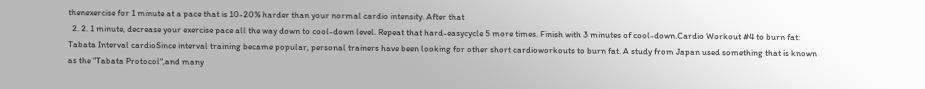thenexercise for 1 minute at a pace that is 10-20% harder than your normal cardio intensity. After that
  2. 2. 1 minute, decrease your exercise pace all the way down to cool-down level. Repeat that hard-easycycle 5 more times. Finish with 3 minutes of cool-down.Cardio Workout #4 to burn fat: Tabata Interval cardioSince interval training became popular, personal trainers have been looking for other short cardioworkouts to burn fat. A study from Japan used something that is known as the "Tabata Protocol",and many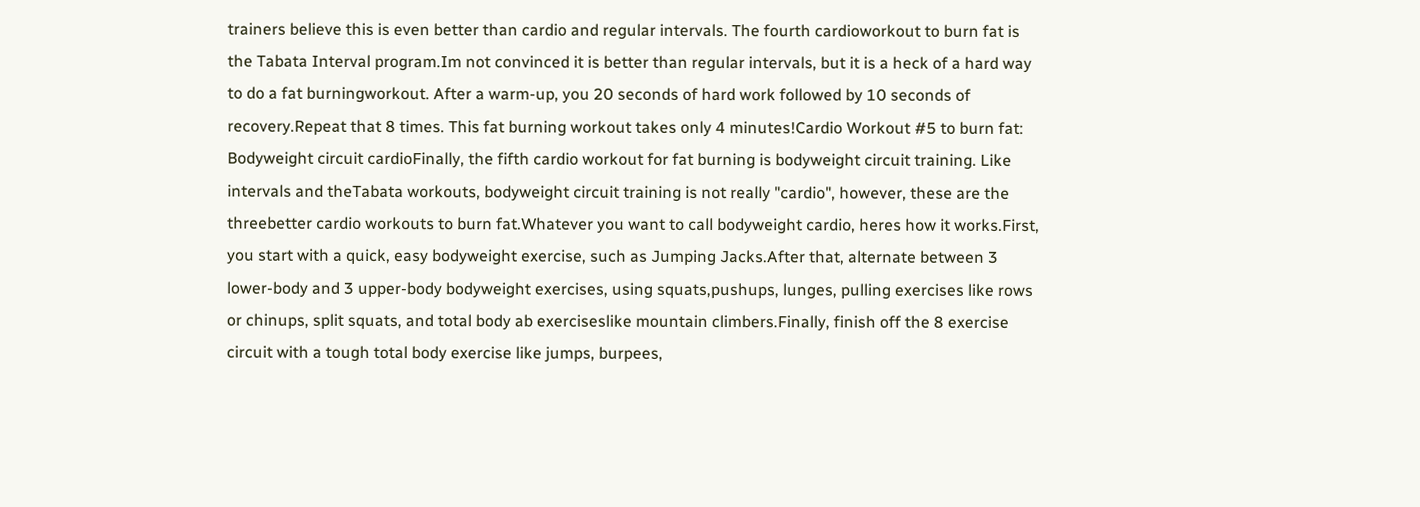trainers believe this is even better than cardio and regular intervals. The fourth cardioworkout to burn fat is the Tabata Interval program.Im not convinced it is better than regular intervals, but it is a heck of a hard way to do a fat burningworkout. After a warm-up, you 20 seconds of hard work followed by 10 seconds of recovery.Repeat that 8 times. This fat burning workout takes only 4 minutes!Cardio Workout #5 to burn fat: Bodyweight circuit cardioFinally, the fifth cardio workout for fat burning is bodyweight circuit training. Like intervals and theTabata workouts, bodyweight circuit training is not really "cardio", however, these are the threebetter cardio workouts to burn fat.Whatever you want to call bodyweight cardio, heres how it works.First, you start with a quick, easy bodyweight exercise, such as Jumping Jacks.After that, alternate between 3 lower-body and 3 upper-body bodyweight exercises, using squats,pushups, lunges, pulling exercises like rows or chinups, split squats, and total body ab exerciseslike mountain climbers.Finally, finish off the 8 exercise circuit with a tough total body exercise like jumps, burpees,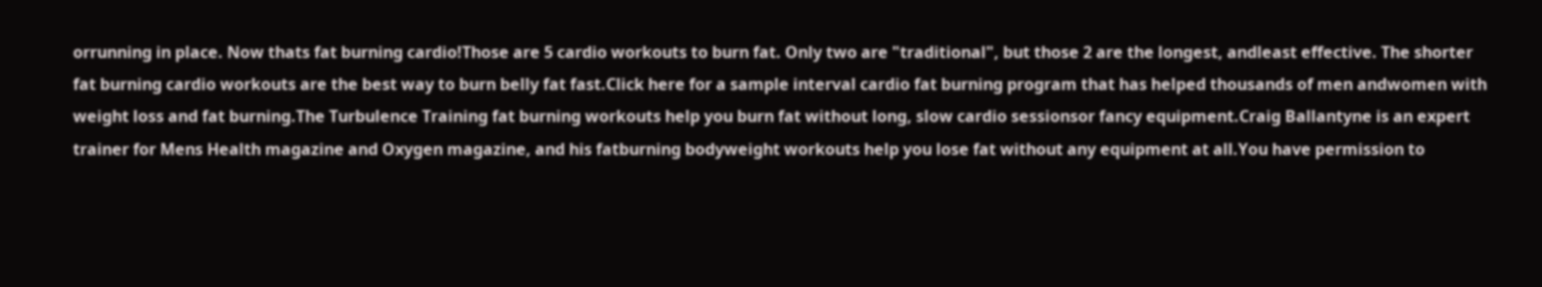orrunning in place. Now thats fat burning cardio!Those are 5 cardio workouts to burn fat. Only two are "traditional", but those 2 are the longest, andleast effective. The shorter fat burning cardio workouts are the best way to burn belly fat fast.Click here for a sample interval cardio fat burning program that has helped thousands of men andwomen with weight loss and fat burning.The Turbulence Training fat burning workouts help you burn fat without long, slow cardio sessionsor fancy equipment.Craig Ballantyne is an expert trainer for Mens Health magazine and Oxygen magazine, and his fatburning bodyweight workouts help you lose fat without any equipment at all.You have permission to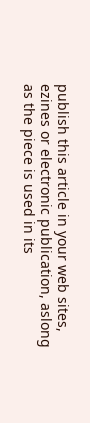publish this article in your web sites, ezines or electronic publication, aslong as the piece is used in its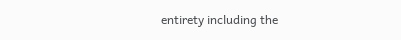entirety including the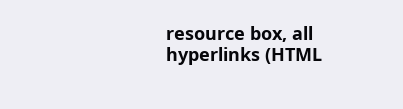resource box, all hyperlinks (HTML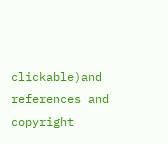clickable)and references and copyright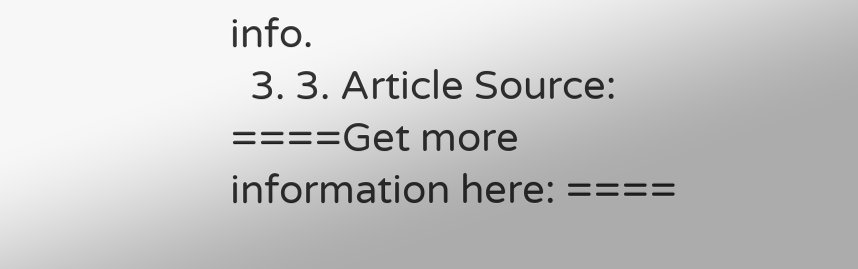info.
  3. 3. Article Source: ====Get more information here: ====